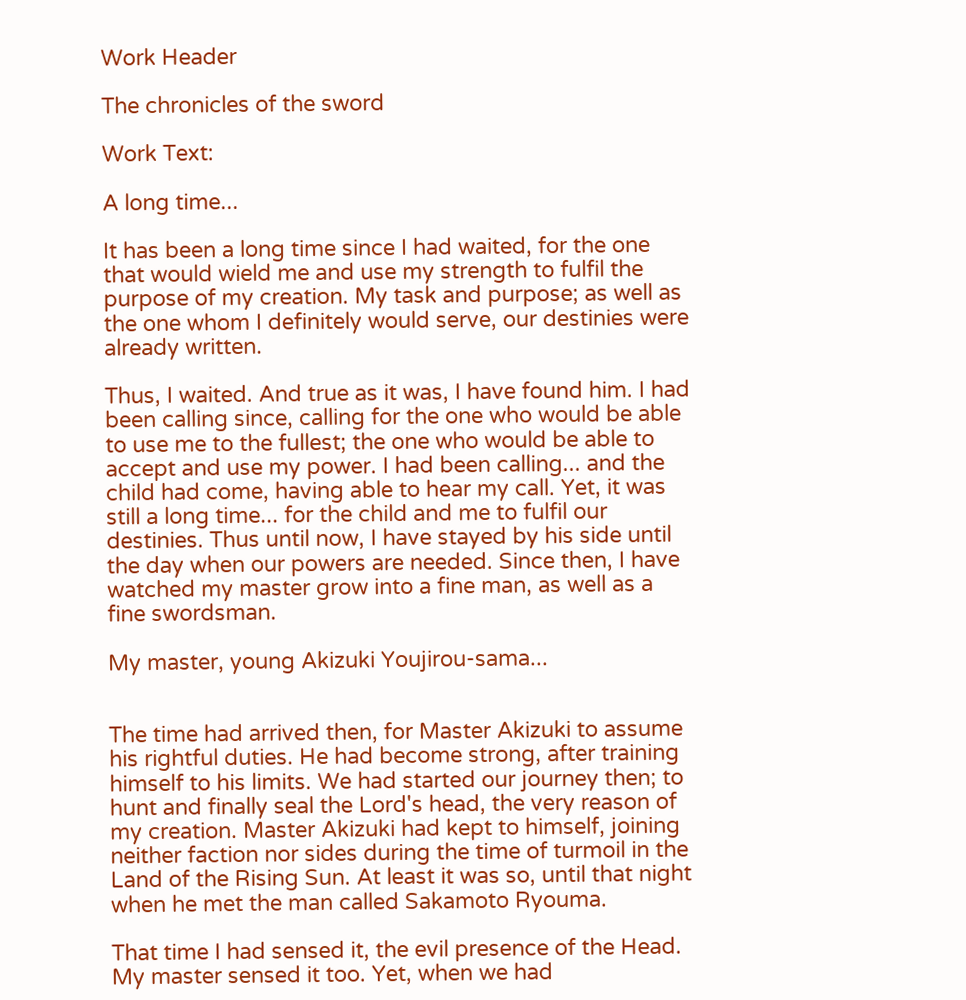Work Header

The chronicles of the sword

Work Text:

A long time...

It has been a long time since I had waited, for the one that would wield me and use my strength to fulfil the purpose of my creation. My task and purpose; as well as the one whom I definitely would serve, our destinies were already written.

Thus, I waited. And true as it was, I have found him. I had been calling since, calling for the one who would be able to use me to the fullest; the one who would be able to accept and use my power. I had been calling... and the child had come, having able to hear my call. Yet, it was still a long time... for the child and me to fulfil our destinies. Thus until now, I have stayed by his side until the day when our powers are needed. Since then, I have watched my master grow into a fine man, as well as a fine swordsman.

My master, young Akizuki Youjirou-sama...


The time had arrived then, for Master Akizuki to assume his rightful duties. He had become strong, after training himself to his limits. We had started our journey then; to hunt and finally seal the Lord's head, the very reason of my creation. Master Akizuki had kept to himself, joining neither faction nor sides during the time of turmoil in the Land of the Rising Sun. At least it was so, until that night when he met the man called Sakamoto Ryouma.

That time I had sensed it, the evil presence of the Head. My master sensed it too. Yet, when we had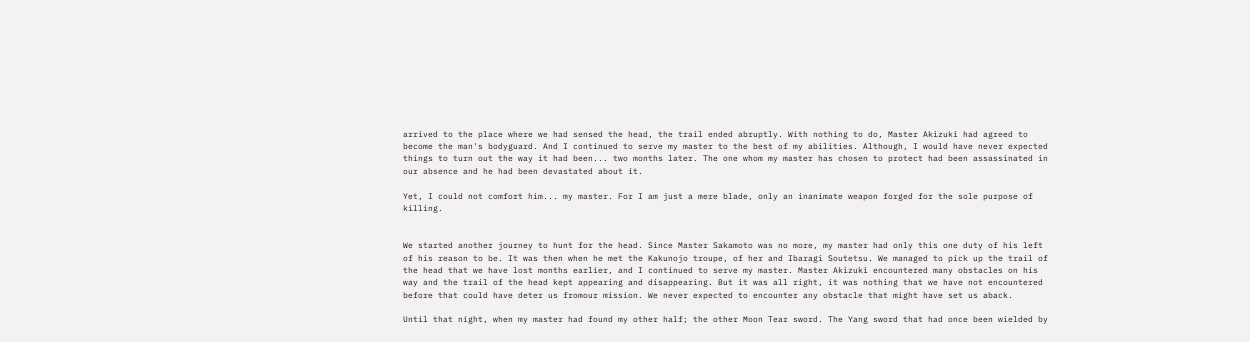arrived to the place where we had sensed the head, the trail ended abruptly. With nothing to do, Master Akizuki had agreed to become the man's bodyguard. And I continued to serve my master to the best of my abilities. Although, I would have never expected things to turn out the way it had been... two months later. The one whom my master has chosen to protect had been assassinated in our absence and he had been devastated about it.

Yet, I could not comfort him... my master. For I am just a mere blade, only an inanimate weapon forged for the sole purpose of killing.


We started another journey to hunt for the head. Since Master Sakamoto was no more, my master had only this one duty of his left of his reason to be. It was then when he met the Kakunojo troupe, of her and Ibaragi Soutetsu. We managed to pick up the trail of the head that we have lost months earlier, and I continued to serve my master. Master Akizuki encountered many obstacles on his way and the trail of the head kept appearing and disappearing. But it was all right, it was nothing that we have not encountered before that could have deter us fromour mission. We never expected to encounter any obstacle that might have set us aback.

Until that night, when my master had found my other half; the other Moon Tear sword. The Yang sword that had once been wielded by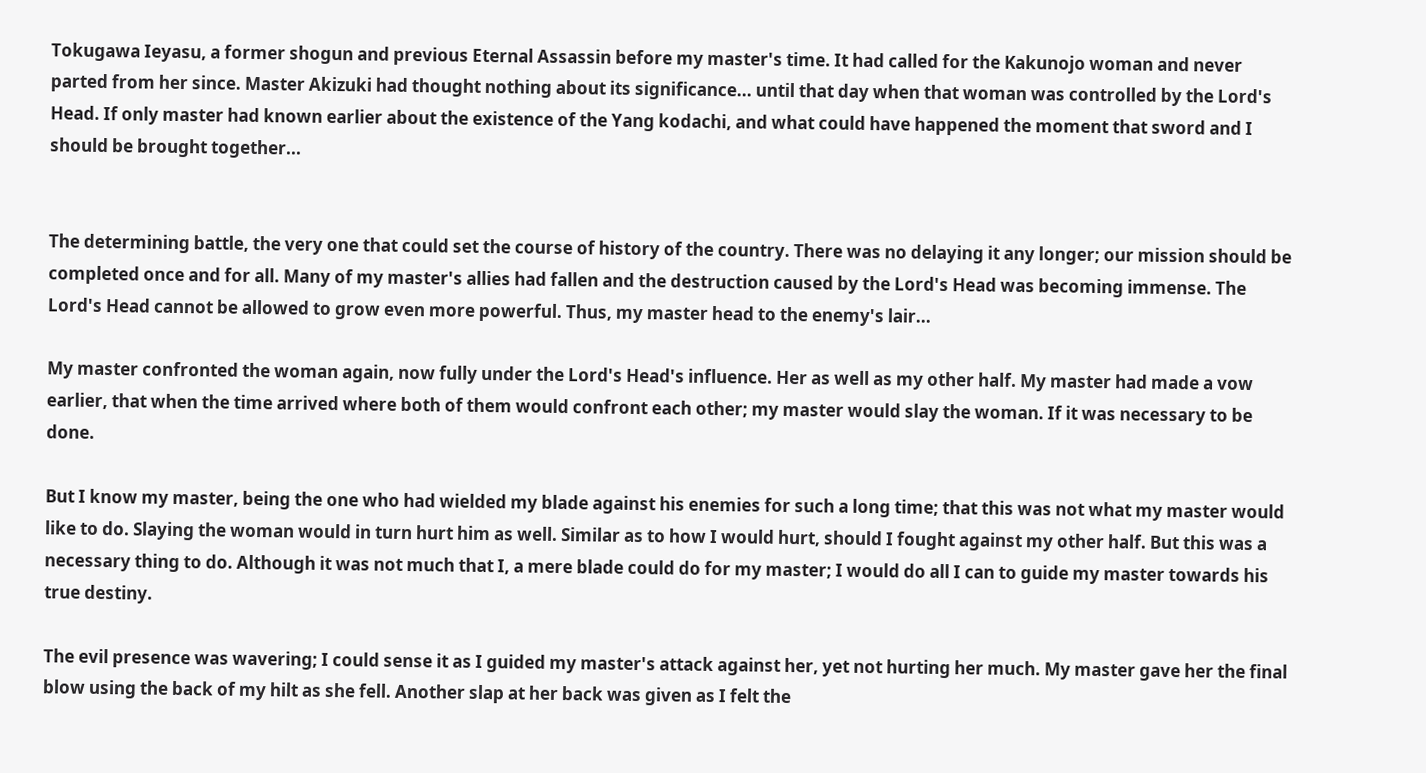Tokugawa Ieyasu, a former shogun and previous Eternal Assassin before my master's time. It had called for the Kakunojo woman and never parted from her since. Master Akizuki had thought nothing about its significance... until that day when that woman was controlled by the Lord's Head. If only master had known earlier about the existence of the Yang kodachi, and what could have happened the moment that sword and I should be brought together...


The determining battle, the very one that could set the course of history of the country. There was no delaying it any longer; our mission should be completed once and for all. Many of my master's allies had fallen and the destruction caused by the Lord's Head was becoming immense. The Lord's Head cannot be allowed to grow even more powerful. Thus, my master head to the enemy's lair...

My master confronted the woman again, now fully under the Lord's Head's influence. Her as well as my other half. My master had made a vow earlier, that when the time arrived where both of them would confront each other; my master would slay the woman. If it was necessary to be done.

But I know my master, being the one who had wielded my blade against his enemies for such a long time; that this was not what my master would like to do. Slaying the woman would in turn hurt him as well. Similar as to how I would hurt, should I fought against my other half. But this was a necessary thing to do. Although it was not much that I, a mere blade could do for my master; I would do all I can to guide my master towards his true destiny.

The evil presence was wavering; I could sense it as I guided my master's attack against her, yet not hurting her much. My master gave her the final blow using the back of my hilt as she fell. Another slap at her back was given as I felt the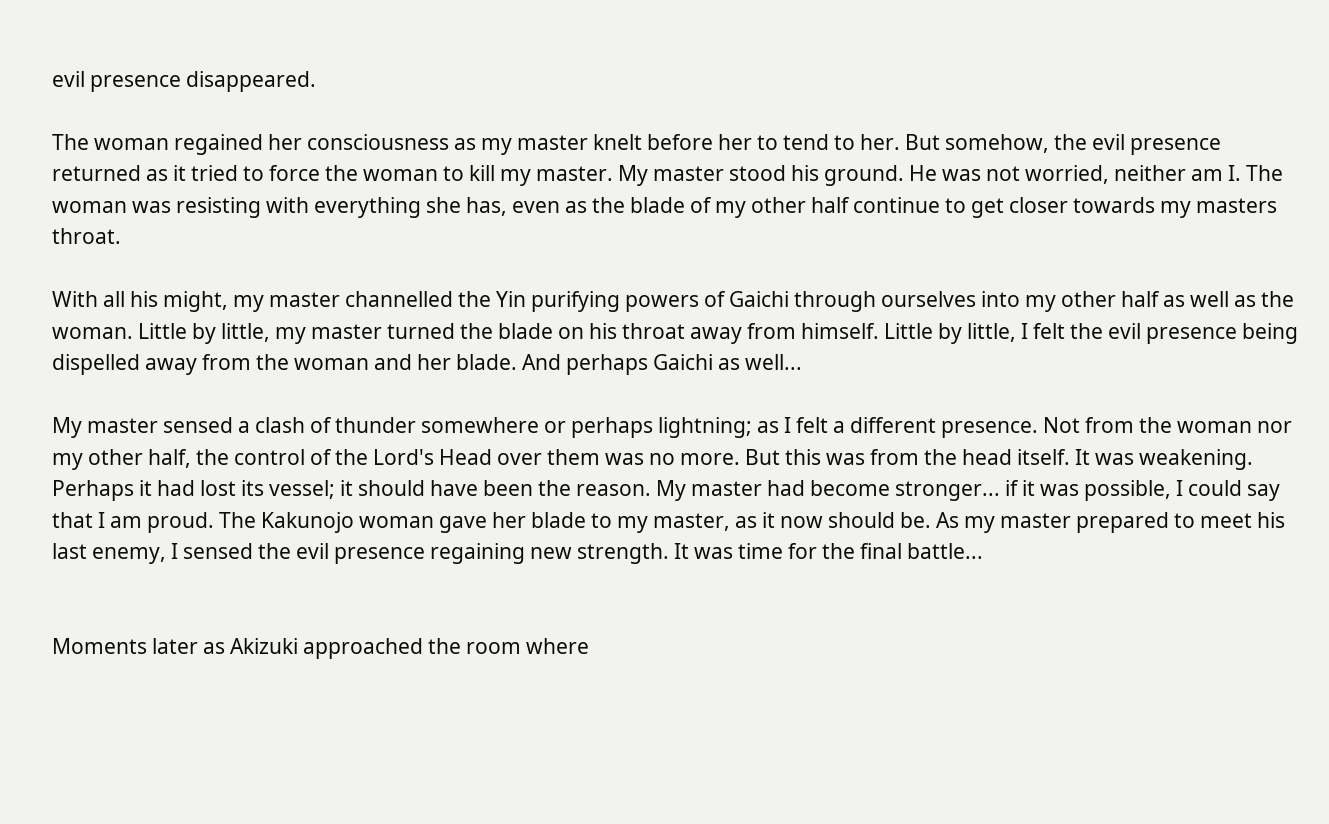evil presence disappeared.

The woman regained her consciousness as my master knelt before her to tend to her. But somehow, the evil presence returned as it tried to force the woman to kill my master. My master stood his ground. He was not worried, neither am I. The woman was resisting with everything she has, even as the blade of my other half continue to get closer towards my masters throat.

With all his might, my master channelled the Yin purifying powers of Gaichi through ourselves into my other half as well as the woman. Little by little, my master turned the blade on his throat away from himself. Little by little, I felt the evil presence being dispelled away from the woman and her blade. And perhaps Gaichi as well...

My master sensed a clash of thunder somewhere or perhaps lightning; as I felt a different presence. Not from the woman nor my other half, the control of the Lord's Head over them was no more. But this was from the head itself. It was weakening. Perhaps it had lost its vessel; it should have been the reason. My master had become stronger... if it was possible, I could say that I am proud. The Kakunojo woman gave her blade to my master, as it now should be. As my master prepared to meet his last enemy, I sensed the evil presence regaining new strength. It was time for the final battle...


Moments later as Akizuki approached the room where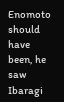Enomoto should have been, he saw Ibaragi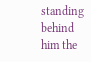standing behind him the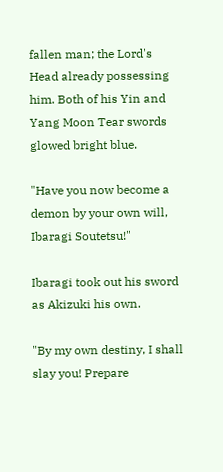fallen man; the Lord's Head already possessing him. Both of his Yin and Yang Moon Tear swords glowed bright blue.

"Have you now become a demon by your own will, Ibaragi Soutetsu!"

Ibaragi took out his sword as Akizuki his own.

"By my own destiny, I shall slay you! Prepare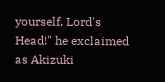yourself, Lord's Head!" he exclaimed as Akizuki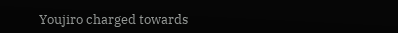Youjiro charged towards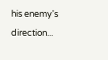his enemy's direction...